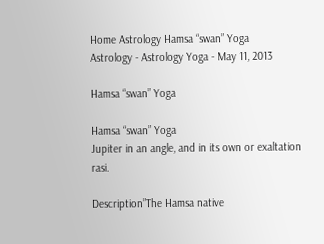Home Astrology Hamsa “swan” Yoga
Astrology - Astrology Yoga - May 11, 2013

Hamsa “swan” Yoga

Hamsa “swan” Yoga
Jupiter in an angle, and in its own or exaltation rasi.

Description”The Hamsa native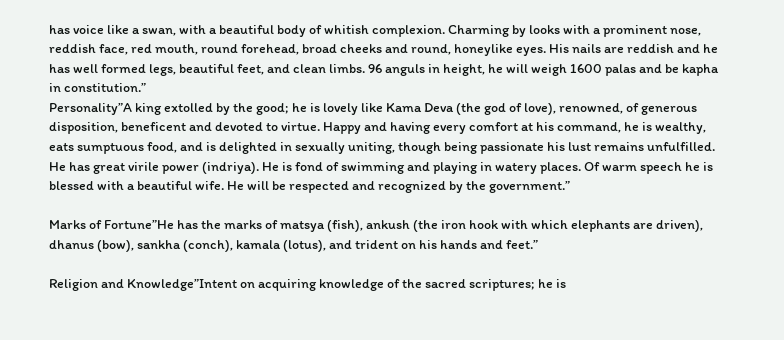has voice like a swan, with a beautiful body of whitish complexion. Charming by looks with a prominent nose, reddish face, red mouth, round forehead, broad cheeks and round, honeylike eyes. His nails are reddish and he has well formed legs, beautiful feet, and clean limbs. 96 anguls in height, he will weigh 1600 palas and be kapha in constitution.”
Personality”A king extolled by the good; he is lovely like Kama Deva (the god of love), renowned, of generous disposition, beneficent and devoted to virtue. Happy and having every comfort at his command, he is wealthy, eats sumptuous food, and is delighted in sexually uniting, though being passionate his lust remains unfulfilled. He has great virile power (indriya). He is fond of swimming and playing in watery places. Of warm speech he is blessed with a beautiful wife. He will be respected and recognized by the government.”

Marks of Fortune”He has the marks of matsya (fish), ankush (the iron hook with which elephants are driven), dhanus (bow), sankha (conch), kamala (lotus), and trident on his hands and feet.”

Religion and Knowledge”Intent on acquiring knowledge of the sacred scriptures; he is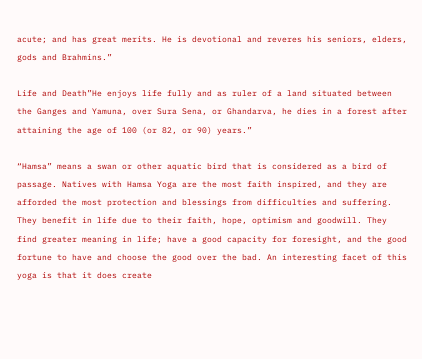acute; and has great merits. He is devotional and reveres his seniors, elders, gods and Brahmins.”

Life and Death”He enjoys life fully and as ruler of a land situated between the Ganges and Yamuna, over Sura Sena, or Ghandarva, he dies in a forest after attaining the age of 100 (or 82, or 90) years.”

“Hamsa” means a swan or other aquatic bird that is considered as a bird of passage. Natives with Hamsa Yoga are the most faith inspired, and they are afforded the most protection and blessings from difficulties and suffering. They benefit in life due to their faith, hope, optimism and goodwill. They find greater meaning in life; have a good capacity for foresight, and the good fortune to have and choose the good over the bad. An interesting facet of this yoga is that it does create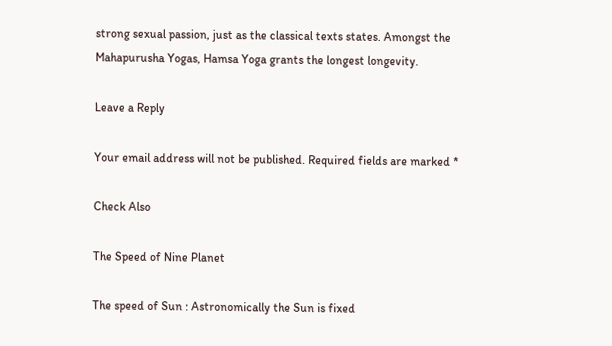strong sexual passion, just as the classical texts states. Amongst the Mahapurusha Yogas, Hamsa Yoga grants the longest longevity.

Leave a Reply

Your email address will not be published. Required fields are marked *

Check Also

The Speed of Nine Planet

The speed of Sun : Astronomically the Sun is fixed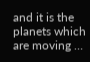and it is the planets which are moving …